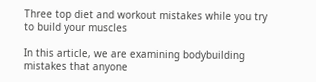Three top diet and workout mistakes while you try to build your muscles

In this article, we are examining bodybuilding mistakes that anyone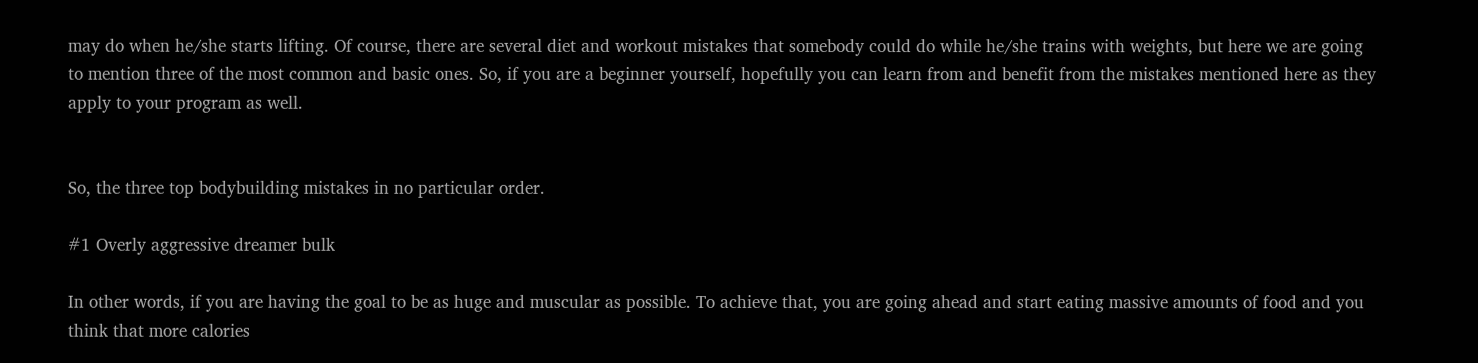may do when he/she starts lifting. Of course, there are several diet and workout mistakes that somebody could do while he/she trains with weights, but here we are going to mention three of the most common and basic ones. So, if you are a beginner yourself, hopefully you can learn from and benefit from the mistakes mentioned here as they apply to your program as well.


So, the three top bodybuilding mistakes in no particular order.

#1 Overly aggressive dreamer bulk

In other words, if you are having the goal to be as huge and muscular as possible. To achieve that, you are going ahead and start eating massive amounts of food and you think that more calories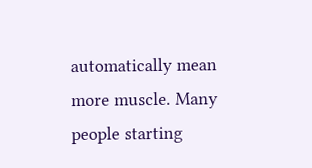automatically mean more muscle. Many people starting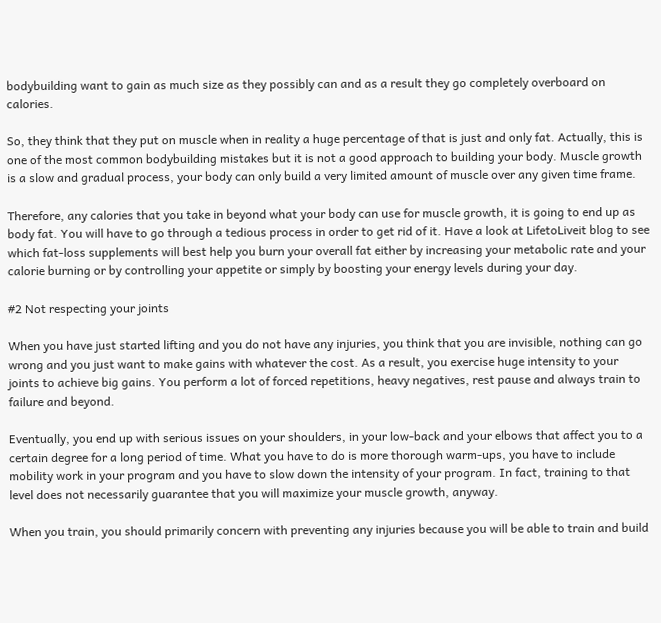bodybuilding want to gain as much size as they possibly can and as a result they go completely overboard on calories.

So, they think that they put on muscle when in reality a huge percentage of that is just and only fat. Actually, this is one of the most common bodybuilding mistakes but it is not a good approach to building your body. Muscle growth is a slow and gradual process, your body can only build a very limited amount of muscle over any given time frame.

Therefore, any calories that you take in beyond what your body can use for muscle growth, it is going to end up as body fat. You will have to go through a tedious process in order to get rid of it. Have a look at LifetoLiveit blog to see which fat-loss supplements will best help you burn your overall fat either by increasing your metabolic rate and your calorie burning or by controlling your appetite or simply by boosting your energy levels during your day.

#2 Not respecting your joints

When you have just started lifting and you do not have any injuries, you think that you are invisible, nothing can go wrong and you just want to make gains with whatever the cost. As a result, you exercise huge intensity to your joints to achieve big gains. You perform a lot of forced repetitions, heavy negatives, rest pause and always train to failure and beyond.

Eventually, you end up with serious issues on your shoulders, in your low-back and your elbows that affect you to a certain degree for a long period of time. What you have to do is more thorough warm-ups, you have to include mobility work in your program and you have to slow down the intensity of your program. In fact, training to that level does not necessarily guarantee that you will maximize your muscle growth, anyway.

When you train, you should primarily concern with preventing any injuries because you will be able to train and build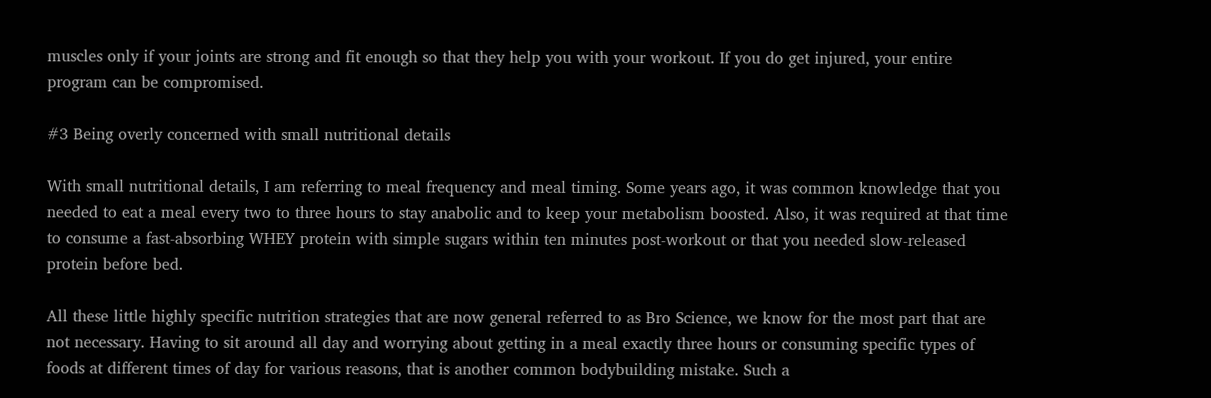muscles only if your joints are strong and fit enough so that they help you with your workout. If you do get injured, your entire program can be compromised.

#3 Being overly concerned with small nutritional details

With small nutritional details, I am referring to meal frequency and meal timing. Some years ago, it was common knowledge that you needed to eat a meal every two to three hours to stay anabolic and to keep your metabolism boosted. Also, it was required at that time to consume a fast-absorbing WHEY protein with simple sugars within ten minutes post-workout or that you needed slow-released protein before bed.

All these little highly specific nutrition strategies that are now general referred to as Bro Science, we know for the most part that are not necessary. Having to sit around all day and worrying about getting in a meal exactly three hours or consuming specific types of foods at different times of day for various reasons, that is another common bodybuilding mistake. Such a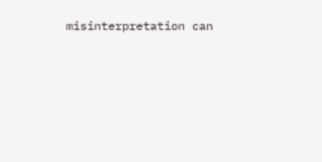misinterpretation can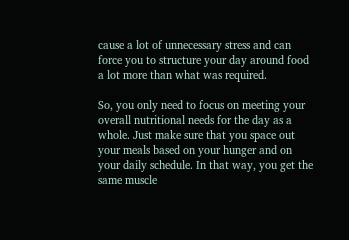cause a lot of unnecessary stress and can force you to structure your day around food a lot more than what was required.

So, you only need to focus on meeting your overall nutritional needs for the day as a whole. Just make sure that you space out your meals based on your hunger and on your daily schedule. In that way, you get the same muscle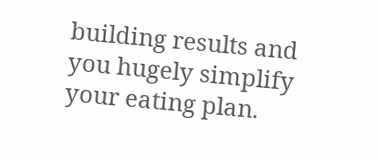building results and you hugely simplify your eating plan.